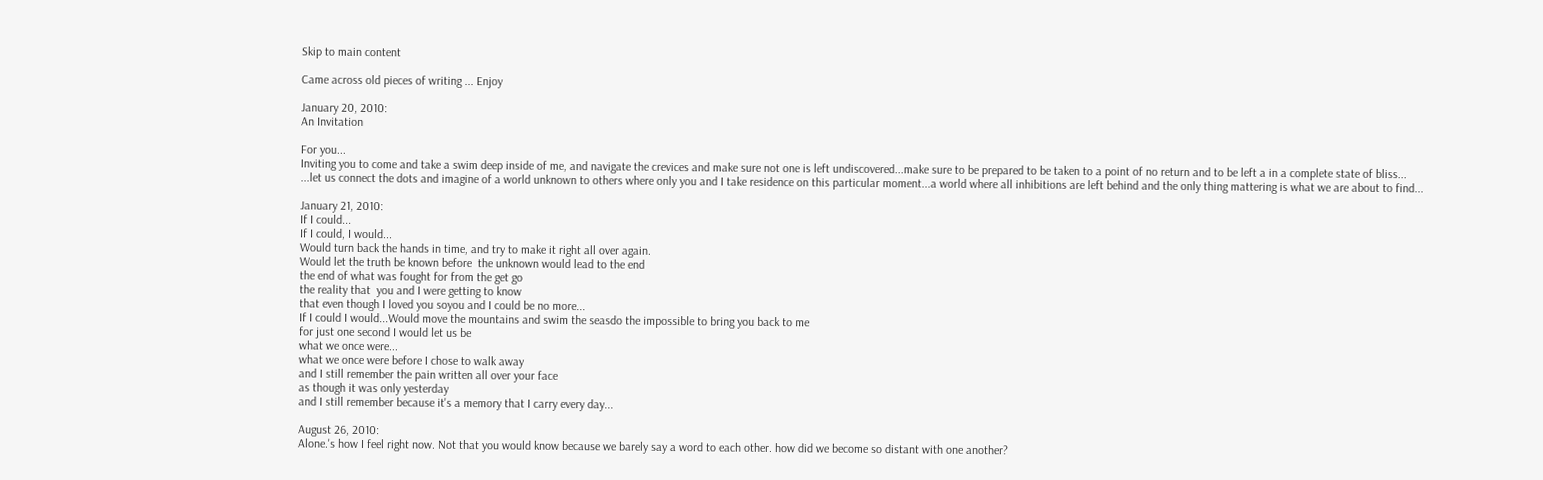Skip to main content

Came across old pieces of writing ... Enjoy

January 20, 2010:
An Invitation

For you...
Inviting you to come and take a swim deep inside of me, and navigate the crevices and make sure not one is left undiscovered...make sure to be prepared to be taken to a point of no return and to be left a in a complete state of bliss...
...let us connect the dots and imagine of a world unknown to others where only you and I take residence on this particular moment...a world where all inhibitions are left behind and the only thing mattering is what we are about to find...

January 21, 2010:
If I could...
If I could, I would...
Would turn back the hands in time, and try to make it right all over again.
Would let the truth be known before  the unknown would lead to the end
the end of what was fought for from the get go
the reality that  you and I were getting to know
that even though I loved you soyou and I could be no more...
If I could I would...Would move the mountains and swim the seasdo the impossible to bring you back to me
for just one second I would let us be
what we once were...
what we once were before I chose to walk away
and I still remember the pain written all over your face
as though it was only yesterday
and I still remember because it's a memory that I carry every day...

August 26, 2010:
Alone.'s how I feel right now. Not that you would know because we barely say a word to each other. how did we become so distant with one another?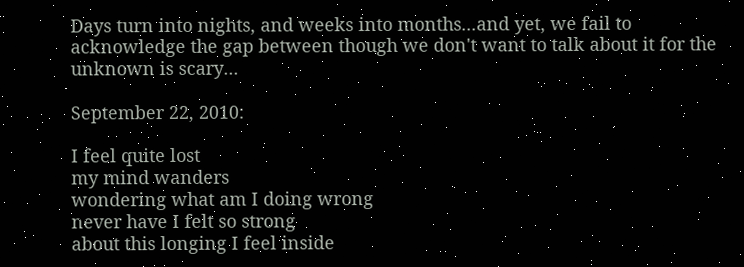Days turn into nights, and weeks into months...and yet, we fail to acknowledge the gap between though we don't want to talk about it for the unknown is scary...

September 22, 2010:

I feel quite lost
my mind wanders
wondering what am I doing wrong
never have I felt so strong
about this longing I feel inside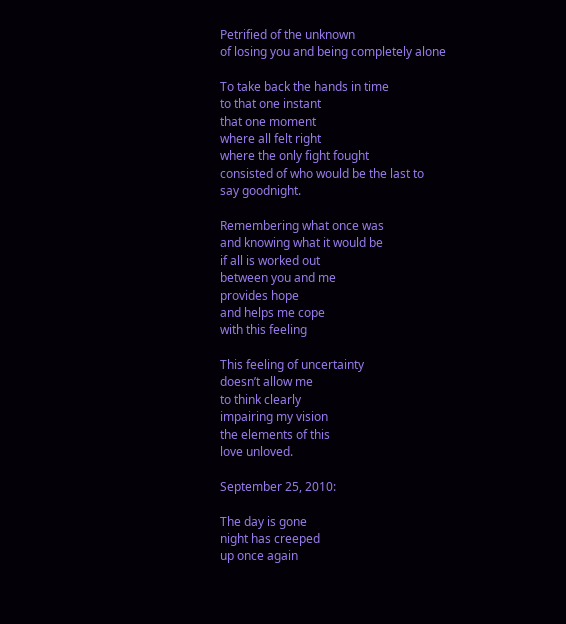Petrified of the unknown
of losing you and being completely alone

To take back the hands in time
to that one instant
that one moment
where all felt right
where the only fight fought
consisted of who would be the last to
say goodnight.

Remembering what once was
and knowing what it would be
if all is worked out
between you and me
provides hope
and helps me cope
with this feeling

This feeling of uncertainty
doesn’t allow me
to think clearly
impairing my vision
the elements of this
love unloved.

September 25, 2010:

The day is gone
night has creeped
up once again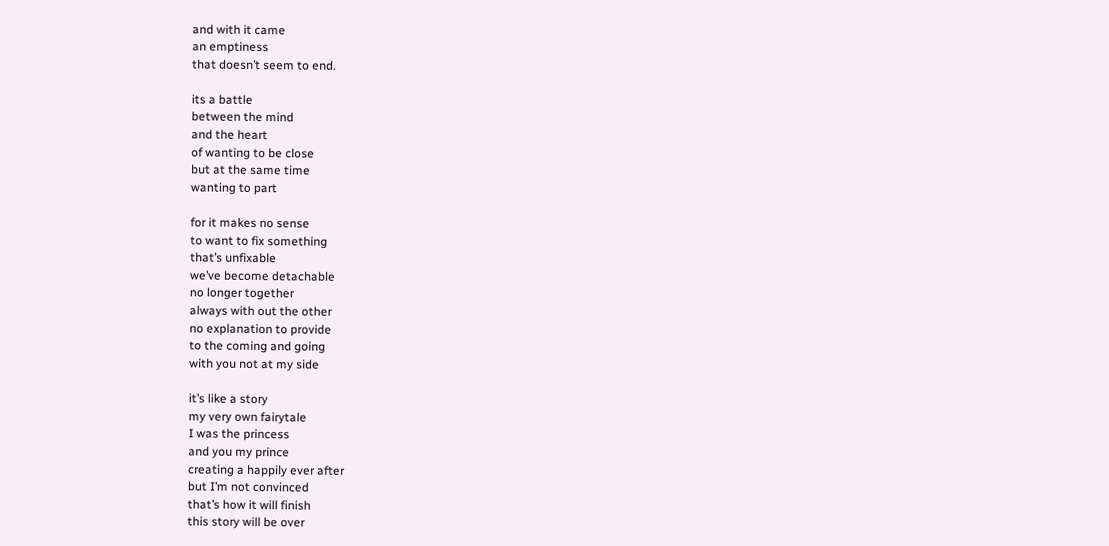and with it came
an emptiness
that doesn’t seem to end.

its a battle
between the mind
and the heart
of wanting to be close
but at the same time
wanting to part

for it makes no sense
to want to fix something
that’s unfixable
we’ve become detachable
no longer together
always with out the other
no explanation to provide
to the coming and going
with you not at my side

it’s like a story
my very own fairytale
I was the princess
and you my prince
creating a happily ever after
but I’m not convinced
that’s how it will finish
this story will be over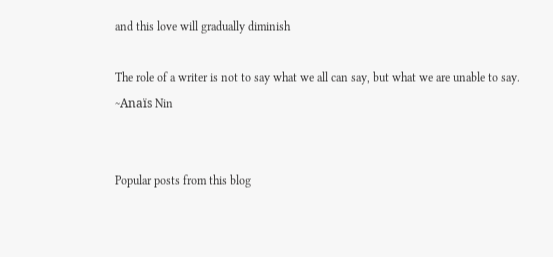and this love will gradually diminish

The role of a writer is not to say what we all can say, but what we are unable to say. ~Anaïs Nin


Popular posts from this blog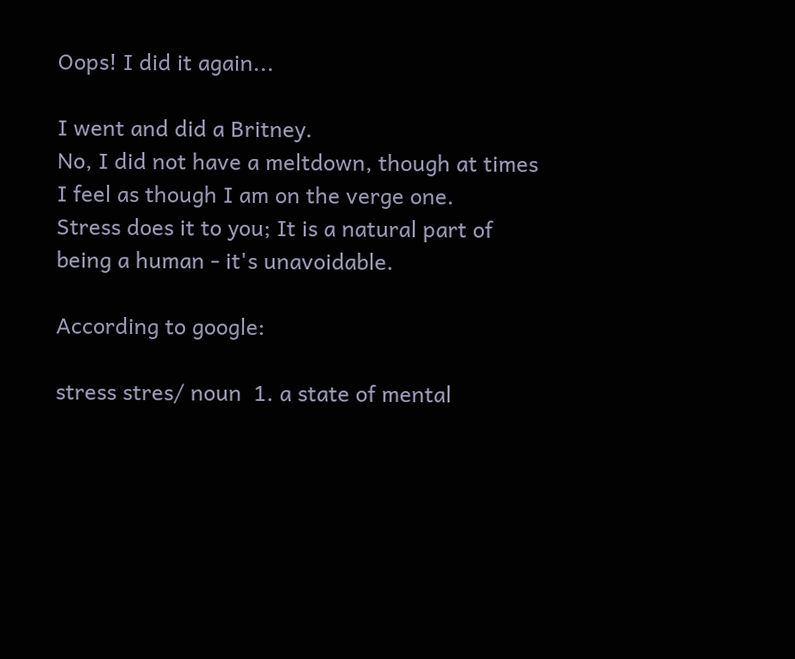Oops! I did it again...

I went and did a Britney.
No, I did not have a meltdown, though at times I feel as though I am on the verge one.
Stress does it to you; It is a natural part of being a human - it's unavoidable.

According to google:

stress stres/ noun  1. a state of mental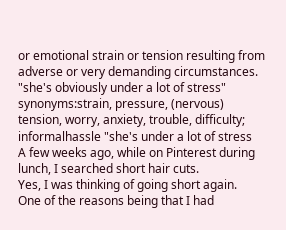or emotional strain or tension resulting from adverse or very demanding circumstances. "she's obviously under a lot of stress" synonyms:strain, pressure, (nervous) tension, worry, anxiety, trouble, difficulty; informalhassle "she's under a lot of stress
A few weeks ago, while on Pinterest during lunch, I searched short hair cuts.
Yes, I was thinking of going short again.
One of the reasons being that I had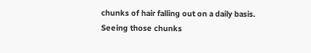chunks of hair falling out on a daily basis. Seeing those chunks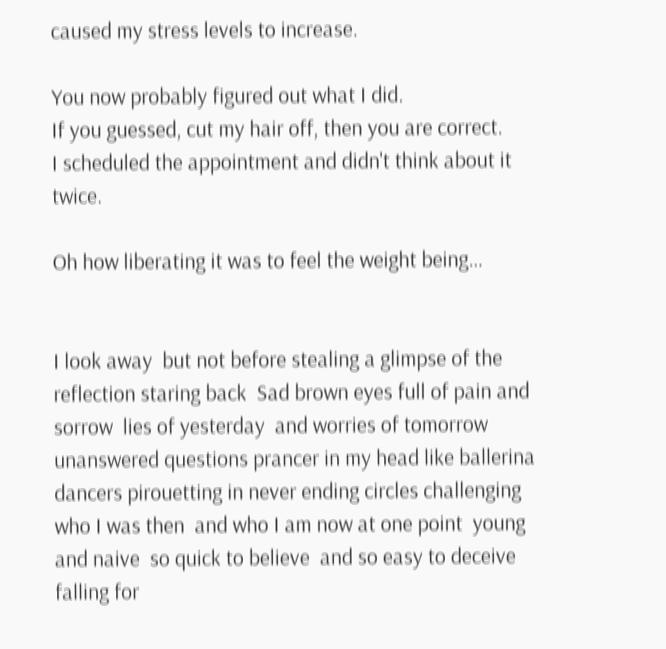caused my stress levels to increase.

You now probably figured out what I did.
If you guessed, cut my hair off, then you are correct.
I scheduled the appointment and didn't think about it twice.

Oh how liberating it was to feel the weight being…


I look away  but not before stealing a glimpse of the reflection staring back  Sad brown eyes full of pain and sorrow  lies of yesterday  and worries of tomorrow unanswered questions prancer in my head like ballerina dancers pirouetting in never ending circles challenging  who I was then  and who I am now at one point  young and naive  so quick to believe  and so easy to deceive falling for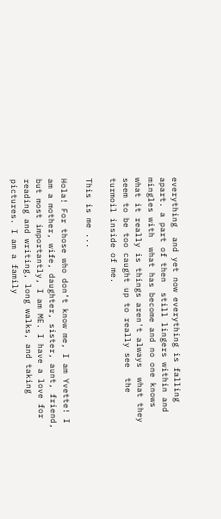everything  and yet now everything is falling apart. a part of then  still lingers within and mingles with  what has become and no one knows  what it really is things aren't always  what they seem to be too caught up to really see  the turmoil inside of me.

This is me ...

Hola! For those who don’t know me, I am Yvette! I am a mother, wife, daughter, sister, aunt, friend, but most importantly, I am ME. I have a love for reading and writing, long walks, and taking pictures. I am a family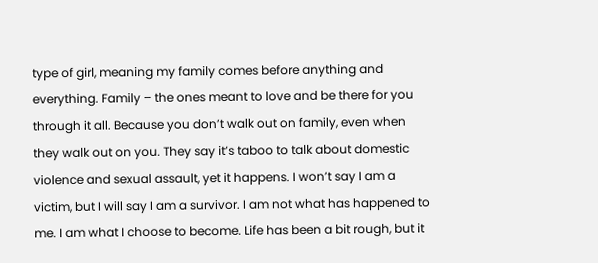type of girl, meaning my family comes before anything and everything. Family – the ones meant to love and be there for you through it all. Because you don’t walk out on family, even when they walk out on you. They say it’s taboo to talk about domestic violence and sexual assault, yet it happens. I won’t say I am a victim, but I will say I am a survivor. I am not what has happened to me. I am what I choose to become. Life has been a bit rough, but it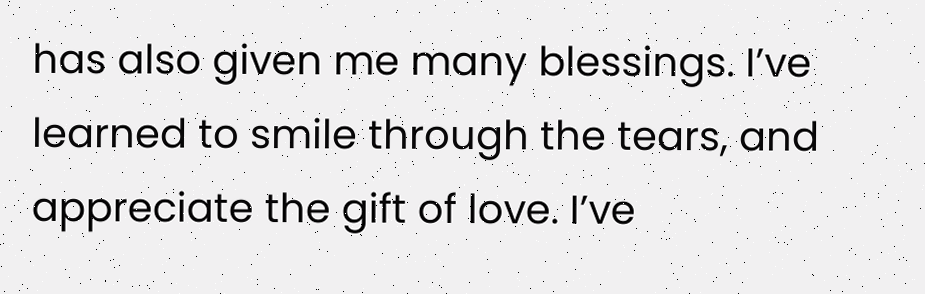has also given me many blessings. I’ve learned to smile through the tears, and appreciate the gift of love. I’ve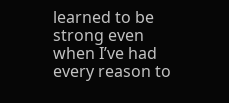learned to be strong even when I’ve had every reason to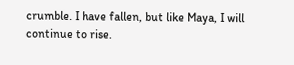crumble. I have fallen, but like Maya, I will continue to rise.